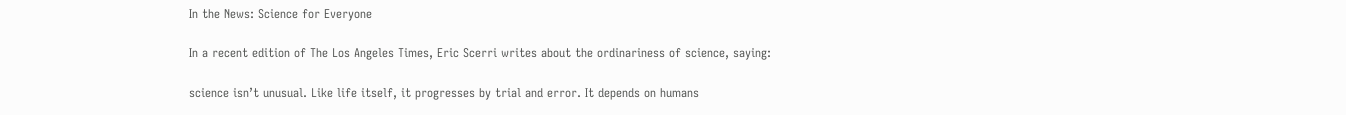In the News: Science for Everyone

In a recent edition of The Los Angeles Times, Eric Scerri writes about the ordinariness of science, saying:

science isn’t unusual. Like life itself, it progresses by trial and error. It depends on humans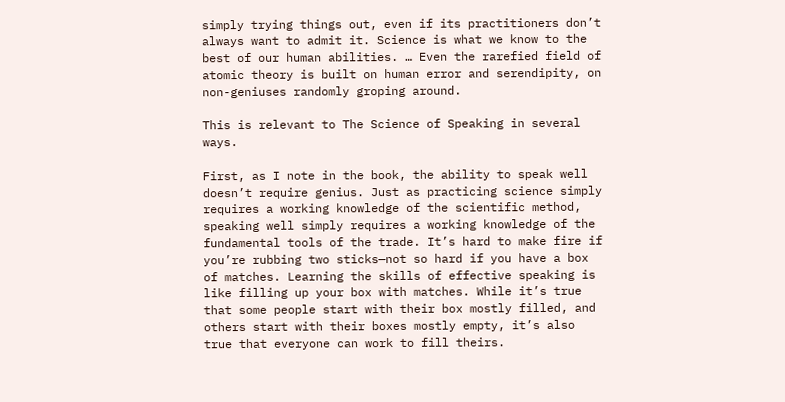simply trying things out, even if its practitioners don’t always want to admit it. Science is what we know to the best of our human abilities. … Even the rarefied field of atomic theory is built on human error and serendipity, on non-geniuses randomly groping around.

This is relevant to The Science of Speaking in several ways.

First, as I note in the book, the ability to speak well doesn’t require genius. Just as practicing science simply requires a working knowledge of the scientific method, speaking well simply requires a working knowledge of the fundamental tools of the trade. It’s hard to make fire if you’re rubbing two sticks—not so hard if you have a box of matches. Learning the skills of effective speaking is like filling up your box with matches. While it’s true that some people start with their box mostly filled, and others start with their boxes mostly empty, it’s also true that everyone can work to fill theirs.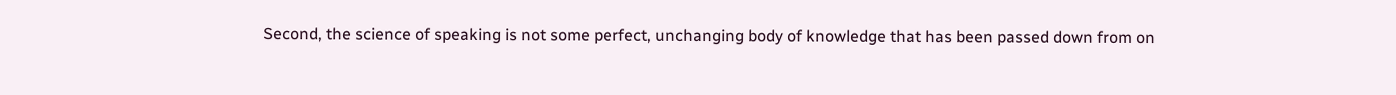Second, the science of speaking is not some perfect, unchanging body of knowledge that has been passed down from on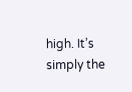high. It’s simply the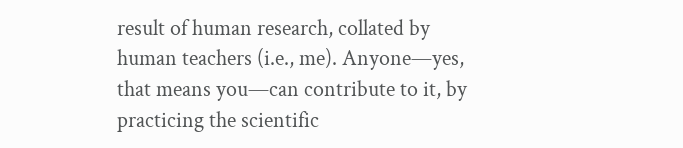result of human research, collated by human teachers (i.e., me). Anyone—yes, that means you—can contribute to it, by practicing the scientific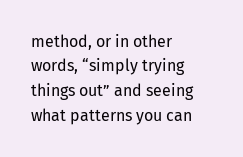method, or in other words, “simply trying things out” and seeing what patterns you can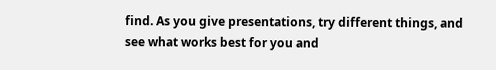find. As you give presentations, try different things, and see what works best for you and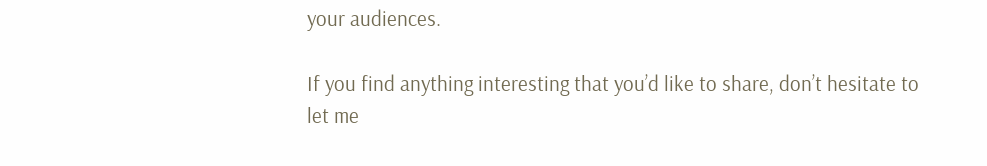your audiences.

If you find anything interesting that you’d like to share, don’t hesitate to let me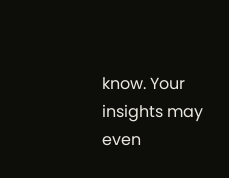know. Your insights may even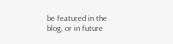be featured in the blog, or in future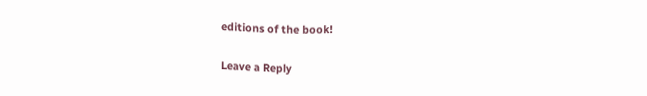editions of the book!

Leave a Reply